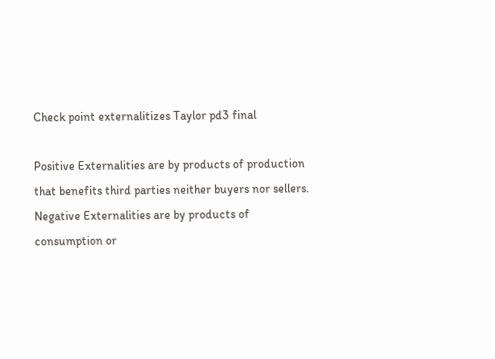Check point externalitizes Taylor pd3 final

Positive Externalities are by products of production that benefits third parties neither buyers nor sellers. Negative Externalities are by products of consumption or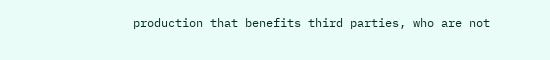production that benefits third parties, who are not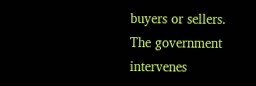buyers or sellers. The government intervenes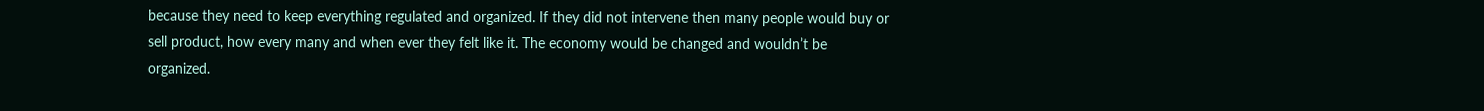because they need to keep everything regulated and organized. If they did not intervene then many people would buy or sell product, how every many and when ever they felt like it. The economy would be changed and wouldn’t be organized.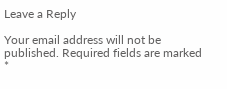Leave a Reply

Your email address will not be published. Required fields are marked *